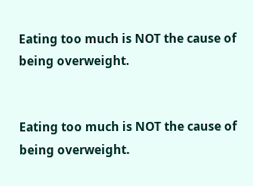Eating too much is NOT the cause of being overweight.


Eating too much is NOT the cause of being overweight.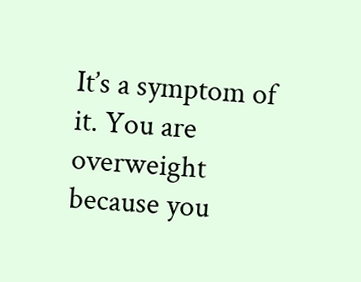It’s a symptom of it. You are overweight because you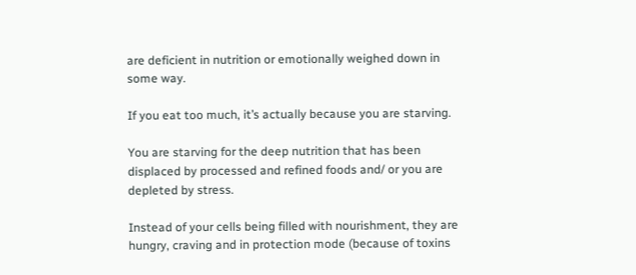are deficient in nutrition or emotionally weighed down in some way.

If you eat too much, it’s actually because you are starving.

You are starving for the deep nutrition that has been displaced by processed and refined foods and/ or you are depleted by stress.

Instead of your cells being filled with nourishment, they are hungry, craving and in protection mode (because of toxins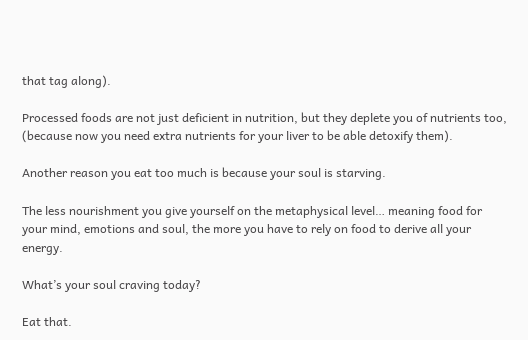that tag along).

Processed foods are not just deficient in nutrition, but they deplete you of nutrients too, (because now you need extra nutrients for your liver to be able detoxify them).

Another reason you eat too much is because your soul is starving.

The less nourishment you give yourself on the metaphysical level… meaning food for your mind, emotions and soul, the more you have to rely on food to derive all your energy.

What’s your soul craving today?

Eat that.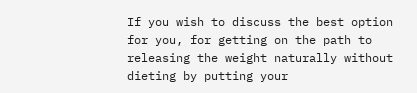If you wish to discuss the best option for you, for getting on the path to releasing the weight naturally without dieting by putting your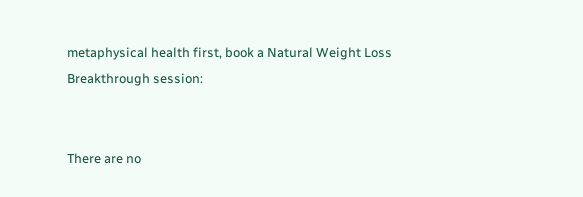metaphysical health first, book a Natural Weight Loss Breakthrough session:


There are no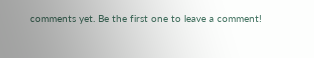comments yet. Be the first one to leave a comment!